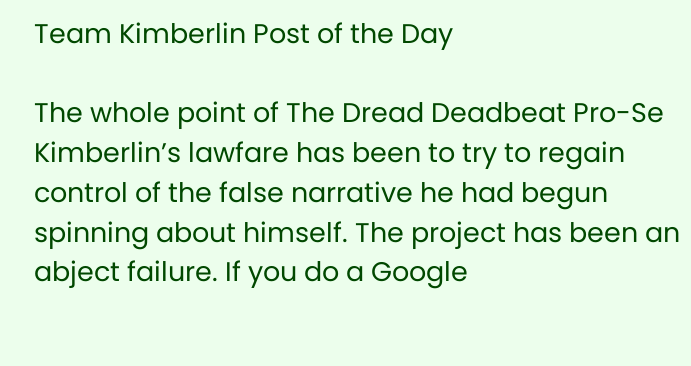Team Kimberlin Post of the Day

The whole point of The Dread Deadbeat Pro-Se Kimberlin’s lawfare has been to try to regain control of the false narrative he had begun spinning about himself. The project has been an abject failure. If you do a Google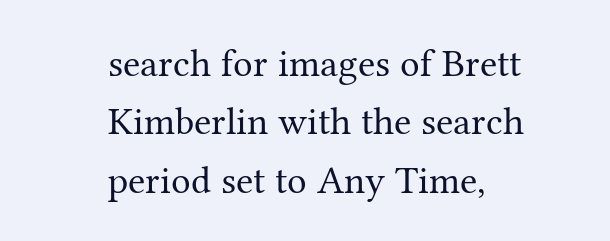search for images of Brett Kimberlin with the search period set to Any Time,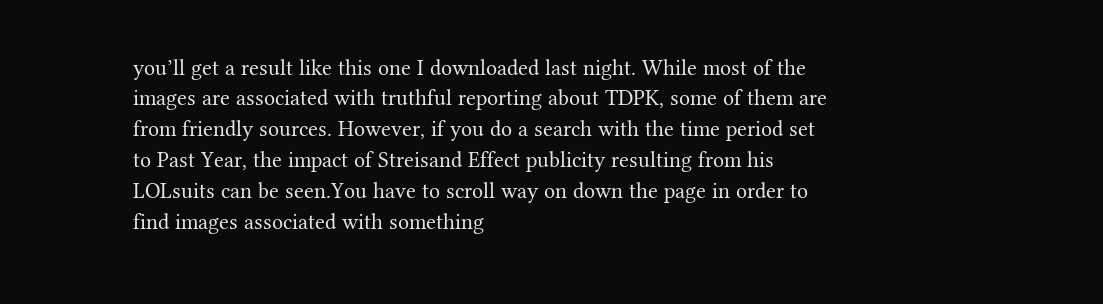you’ll get a result like this one I downloaded last night. While most of the images are associated with truthful reporting about TDPK, some of them are from friendly sources. However, if you do a search with the time period set to Past Year, the impact of Streisand Effect publicity resulting from his LOLsuits can be seen.You have to scroll way on down the page in order to find images associated with something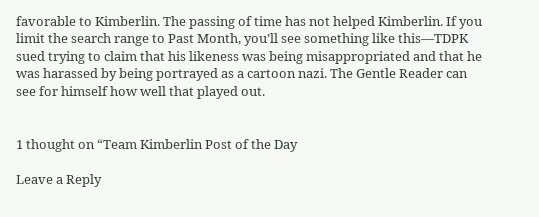favorable to Kimberlin. The passing of time has not helped Kimberlin. If you limit the search range to Past Month, you’ll see something like this—TDPK sued trying to claim that his likeness was being misappropriated and that he was harassed by being portrayed as a cartoon nazi. The Gentle Reader can see for himself how well that played out.


1 thought on “Team Kimberlin Post of the Day

Leave a Reply